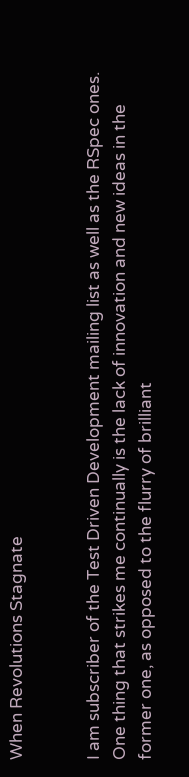When Revolutions Stagnate


I am subscriber of the Test Driven Development mailing list as well as the RSpec ones. One thing that strikes me continually is the lack of innovation and new ideas in the former one, as opposed to the flurry of brilliant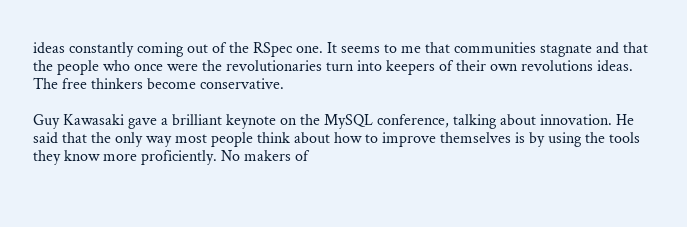ideas constantly coming out of the RSpec one. It seems to me that communities stagnate and that the people who once were the revolutionaries turn into keepers of their own revolutions ideas. The free thinkers become conservative.

Guy Kawasaki gave a brilliant keynote on the MySQL conference, talking about innovation. He said that the only way most people think about how to improve themselves is by using the tools they know more proficiently. No makers of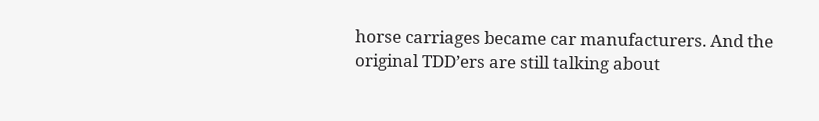horse carriages became car manufacturers. And the original TDD’ers are still talking about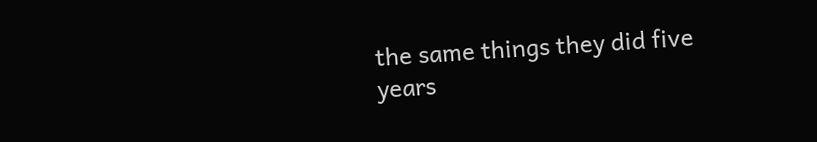the same things they did five years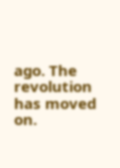ago. The revolution has moved on.